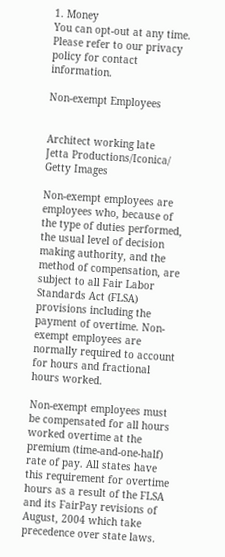1. Money
You can opt-out at any time. Please refer to our privacy policy for contact information.

Non-exempt Employees


Architect working late
Jetta Productions/Iconica/ Getty Images

Non-exempt employees are employees who, because of the type of duties performed, the usual level of decision making authority, and the method of compensation, are subject to all Fair Labor Standards Act (FLSA) provisions including the payment of overtime. Non-exempt employees are normally required to account for hours and fractional hours worked.

Non-exempt employees must be compensated for all hours worked overtime at the premium (time-and-one-half) rate of pay. All states have this requirement for overtime hours as a result of the FLSA and its FairPay revisions of August, 2004 which take precedence over state laws.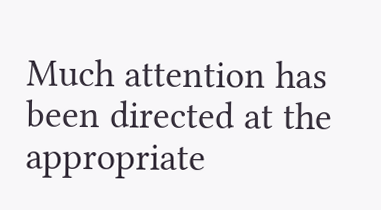Much attention has been directed at the appropriate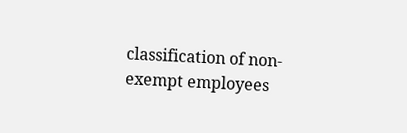classification of non-exempt employees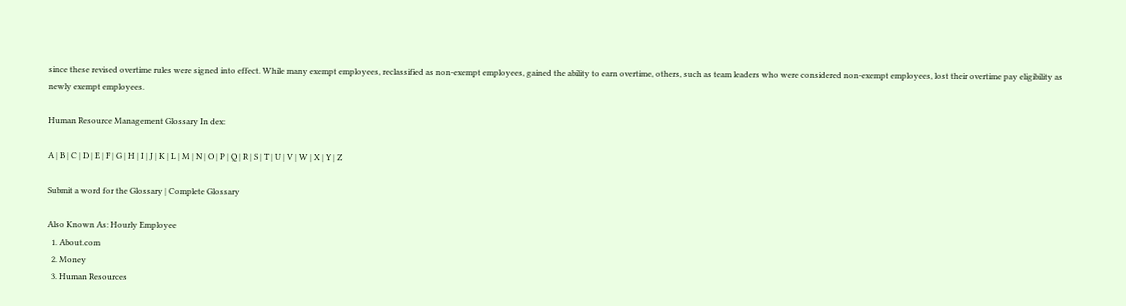since these revised overtime rules were signed into effect. While many exempt employees, reclassified as non-exempt employees, gained the ability to earn overtime, others, such as team leaders who were considered non-exempt employees, lost their overtime pay eligibility as newly exempt employees.

Human Resource Management Glossary In dex:

A | B | C | D | E | F | G | H | I | J | K | L | M | N | O | P | Q | R | S | T | U | V | W | X | Y | Z

Submit a word for the Glossary | Complete Glossary

Also Known As: Hourly Employee
  1. About.com
  2. Money
  3. Human Resources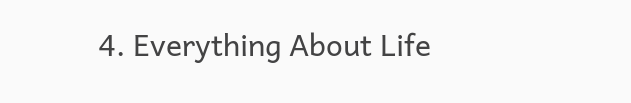4. Everything About Life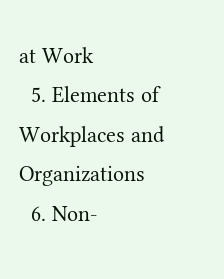at Work
  5. Elements of Workplaces and Organizations
  6. Non-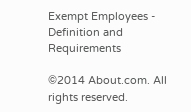Exempt Employees - Definition and Requirements

©2014 About.com. All rights reserved.